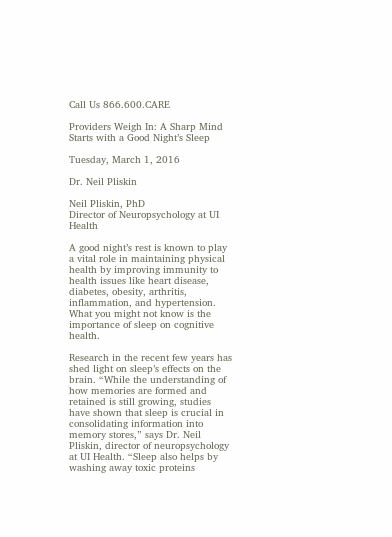Call Us 866.600.CARE

Providers Weigh In: A Sharp Mind Starts with a Good Night’s Sleep

Tuesday, March 1, 2016

Dr. Neil Pliskin

Neil Pliskin, PhD
Director of Neuropsychology at UI Health

A good night’s rest is known to play a vital role in maintaining physical health by improving immunity to health issues like heart disease, diabetes, obesity, arthritis, inflammation, and hypertension. What you might not know is the importance of sleep on cognitive health.

Research in the recent few years has shed light on sleep’s effects on the brain. “While the understanding of how memories are formed and retained is still growing, studies have shown that sleep is crucial in consolidating information into memory stores,” says Dr. Neil Pliskin, director of neuropsychology at UI Health. “Sleep also helps by washing away toxic proteins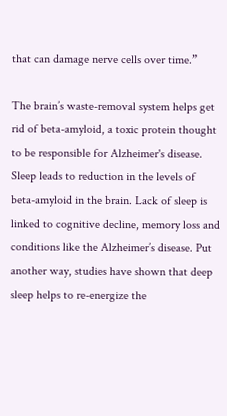that can damage nerve cells over time.”

The brain’s waste-removal system helps get rid of beta-amyloid, a toxic protein thought to be responsible for Alzheimer's disease. Sleep leads to reduction in the levels of beta-amyloid in the brain. Lack of sleep is linked to cognitive decline, memory loss and conditions like the Alzheimer’s disease. Put another way, studies have shown that deep sleep helps to re-energize the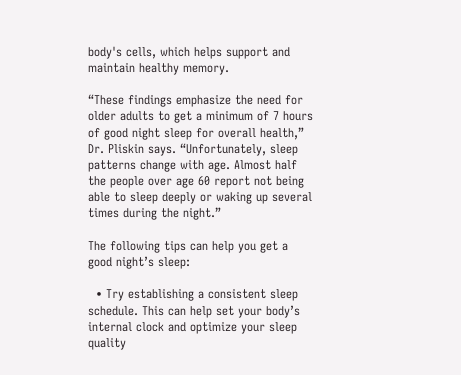body's cells, which helps support and maintain healthy memory.

“These findings emphasize the need for older adults to get a minimum of 7 hours of good night sleep for overall health,” Dr. Pliskin says. “Unfortunately, sleep patterns change with age. Almost half the people over age 60 report not being able to sleep deeply or waking up several times during the night.”

The following tips can help you get a good night’s sleep:

  • Try establishing a consistent sleep schedule. This can help set your body’s internal clock and optimize your sleep quality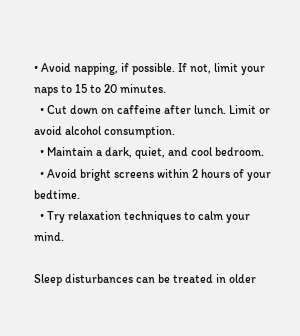• Avoid napping, if possible. If not, limit your naps to 15 to 20 minutes.
  • Cut down on caffeine after lunch. Limit or avoid alcohol consumption.
  • Maintain a dark, quiet, and cool bedroom.
  • Avoid bright screens within 2 hours of your bedtime.
  • Try relaxation techniques to calm your mind.

Sleep disturbances can be treated in older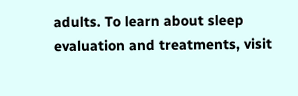adults. To learn about sleep evaluation and treatments, visit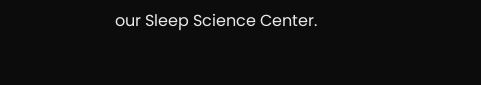our Sleep Science Center.